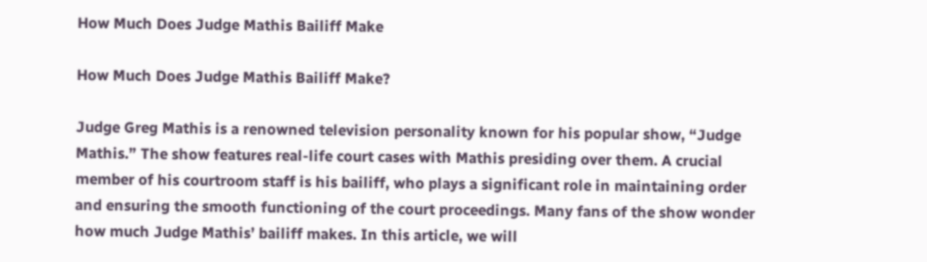How Much Does Judge Mathis Bailiff Make

How Much Does Judge Mathis Bailiff Make?

Judge Greg Mathis is a renowned television personality known for his popular show, “Judge Mathis.” The show features real-life court cases with Mathis presiding over them. A crucial member of his courtroom staff is his bailiff, who plays a significant role in maintaining order and ensuring the smooth functioning of the court proceedings. Many fans of the show wonder how much Judge Mathis’ bailiff makes. In this article, we will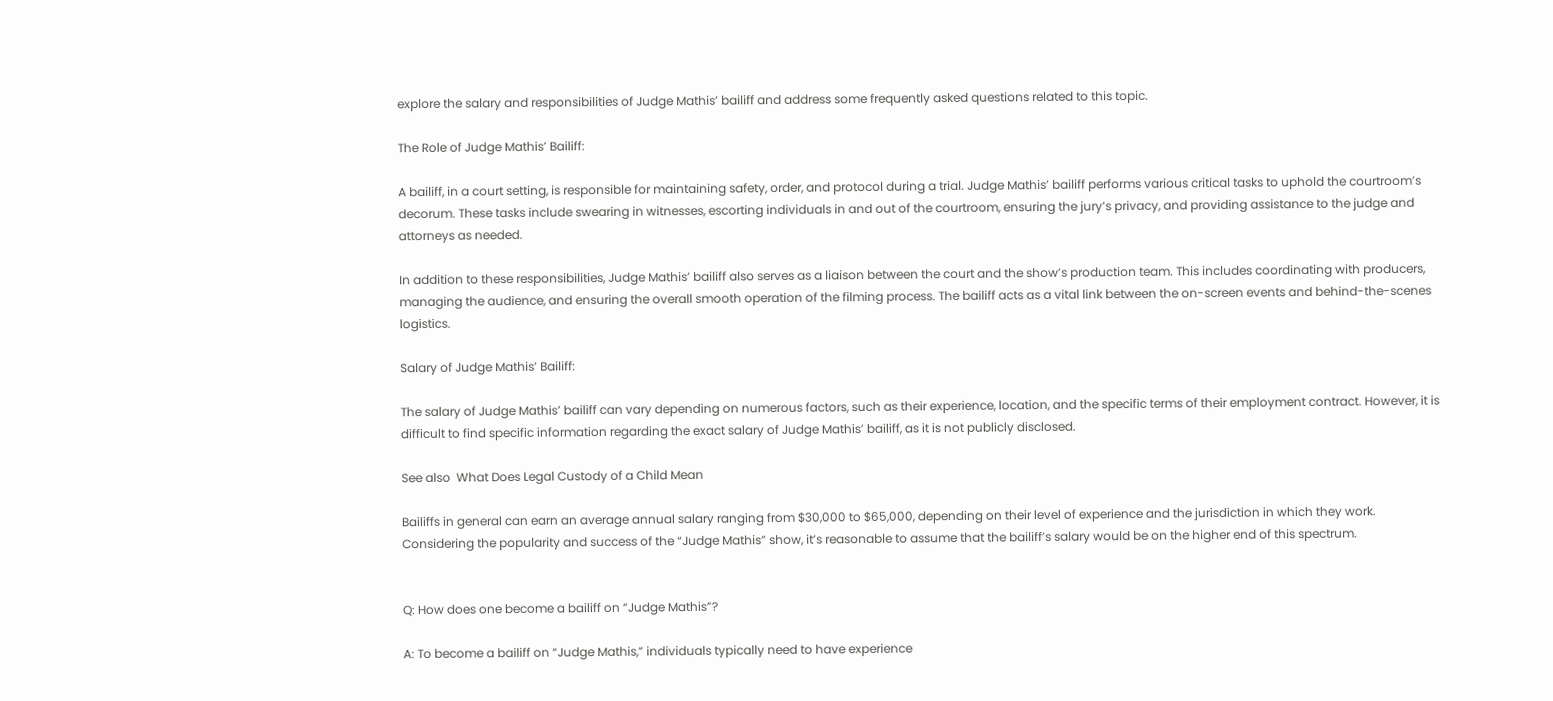explore the salary and responsibilities of Judge Mathis’ bailiff and address some frequently asked questions related to this topic.

The Role of Judge Mathis’ Bailiff:

A bailiff, in a court setting, is responsible for maintaining safety, order, and protocol during a trial. Judge Mathis’ bailiff performs various critical tasks to uphold the courtroom’s decorum. These tasks include swearing in witnesses, escorting individuals in and out of the courtroom, ensuring the jury’s privacy, and providing assistance to the judge and attorneys as needed.

In addition to these responsibilities, Judge Mathis’ bailiff also serves as a liaison between the court and the show’s production team. This includes coordinating with producers, managing the audience, and ensuring the overall smooth operation of the filming process. The bailiff acts as a vital link between the on-screen events and behind-the-scenes logistics.

Salary of Judge Mathis’ Bailiff:

The salary of Judge Mathis’ bailiff can vary depending on numerous factors, such as their experience, location, and the specific terms of their employment contract. However, it is difficult to find specific information regarding the exact salary of Judge Mathis’ bailiff, as it is not publicly disclosed.

See also  What Does Legal Custody of a Child Mean

Bailiffs in general can earn an average annual salary ranging from $30,000 to $65,000, depending on their level of experience and the jurisdiction in which they work. Considering the popularity and success of the “Judge Mathis” show, it’s reasonable to assume that the bailiff’s salary would be on the higher end of this spectrum.


Q: How does one become a bailiff on “Judge Mathis”?

A: To become a bailiff on “Judge Mathis,” individuals typically need to have experience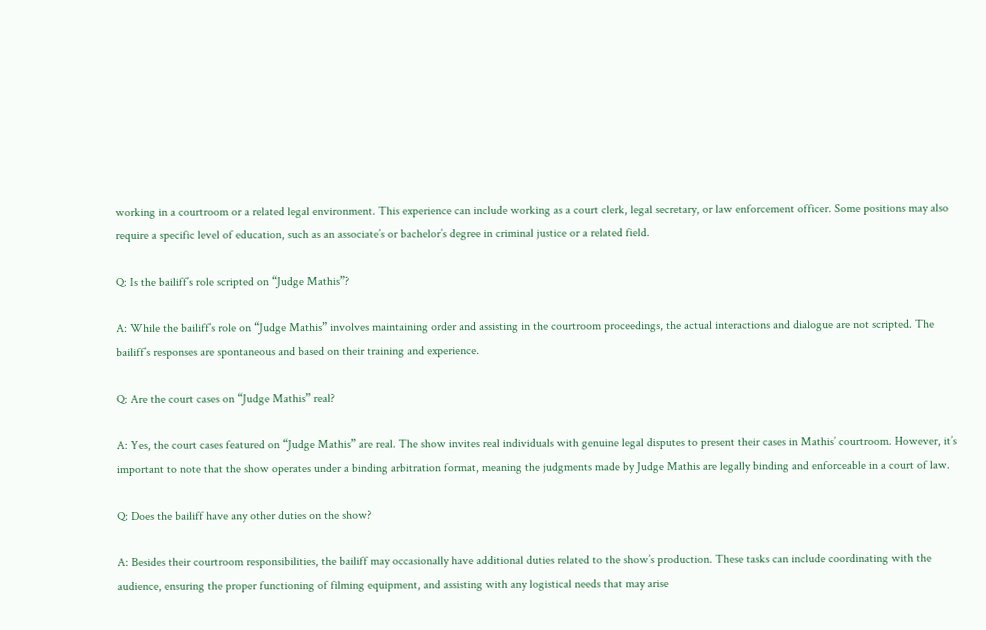working in a courtroom or a related legal environment. This experience can include working as a court clerk, legal secretary, or law enforcement officer. Some positions may also require a specific level of education, such as an associate’s or bachelor’s degree in criminal justice or a related field.

Q: Is the bailiff’s role scripted on “Judge Mathis”?

A: While the bailiff’s role on “Judge Mathis” involves maintaining order and assisting in the courtroom proceedings, the actual interactions and dialogue are not scripted. The bailiff’s responses are spontaneous and based on their training and experience.

Q: Are the court cases on “Judge Mathis” real?

A: Yes, the court cases featured on “Judge Mathis” are real. The show invites real individuals with genuine legal disputes to present their cases in Mathis’ courtroom. However, it’s important to note that the show operates under a binding arbitration format, meaning the judgments made by Judge Mathis are legally binding and enforceable in a court of law.

Q: Does the bailiff have any other duties on the show?

A: Besides their courtroom responsibilities, the bailiff may occasionally have additional duties related to the show’s production. These tasks can include coordinating with the audience, ensuring the proper functioning of filming equipment, and assisting with any logistical needs that may arise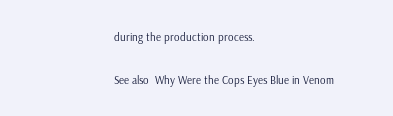during the production process.

See also  Why Were the Cops Eyes Blue in Venom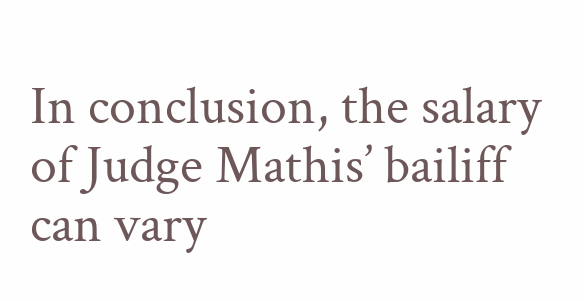In conclusion, the salary of Judge Mathis’ bailiff can vary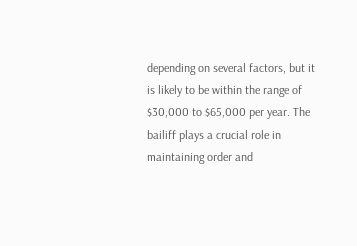depending on several factors, but it is likely to be within the range of $30,000 to $65,000 per year. The bailiff plays a crucial role in maintaining order and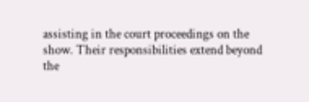assisting in the court proceedings on the show. Their responsibilities extend beyond the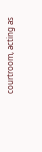courtroom, acting as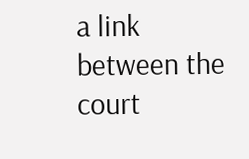a link between the court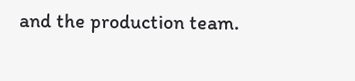and the production team.